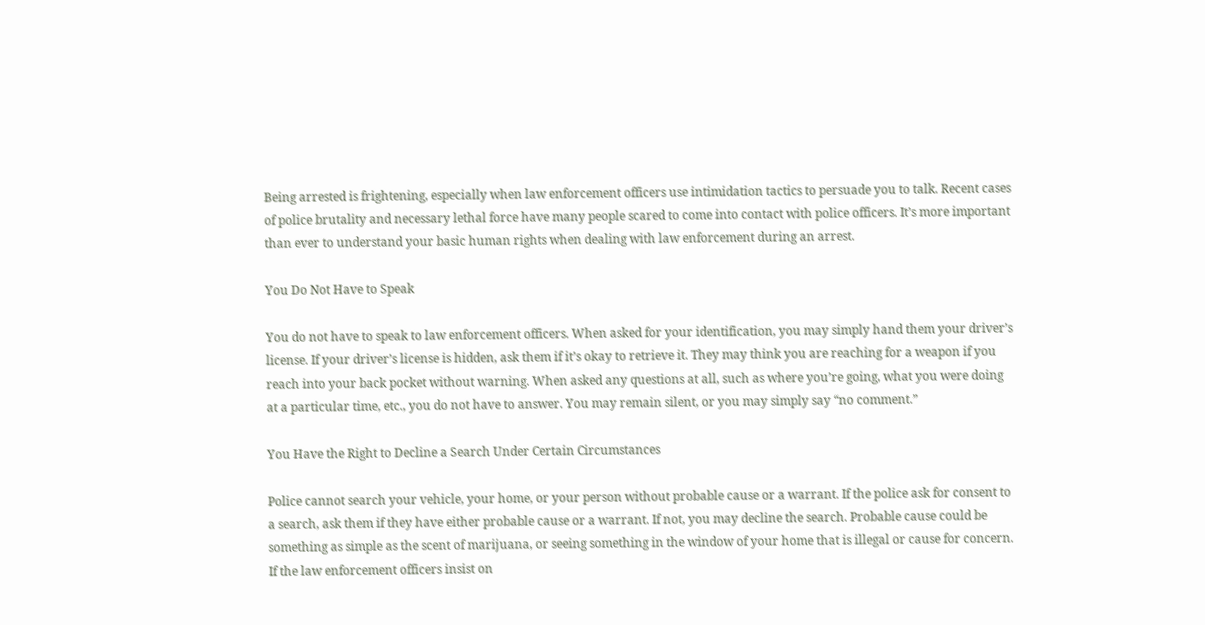Being arrested is frightening, especially when law enforcement officers use intimidation tactics to persuade you to talk. Recent cases of police brutality and necessary lethal force have many people scared to come into contact with police officers. It’s more important than ever to understand your basic human rights when dealing with law enforcement during an arrest.

You Do Not Have to Speak

You do not have to speak to law enforcement officers. When asked for your identification, you may simply hand them your driver’s license. If your driver’s license is hidden, ask them if it’s okay to retrieve it. They may think you are reaching for a weapon if you reach into your back pocket without warning. When asked any questions at all, such as where you’re going, what you were doing at a particular time, etc., you do not have to answer. You may remain silent, or you may simply say “no comment.”

You Have the Right to Decline a Search Under Certain Circumstances

Police cannot search your vehicle, your home, or your person without probable cause or a warrant. If the police ask for consent to a search, ask them if they have either probable cause or a warrant. If not, you may decline the search. Probable cause could be something as simple as the scent of marijuana, or seeing something in the window of your home that is illegal or cause for concern. If the law enforcement officers insist on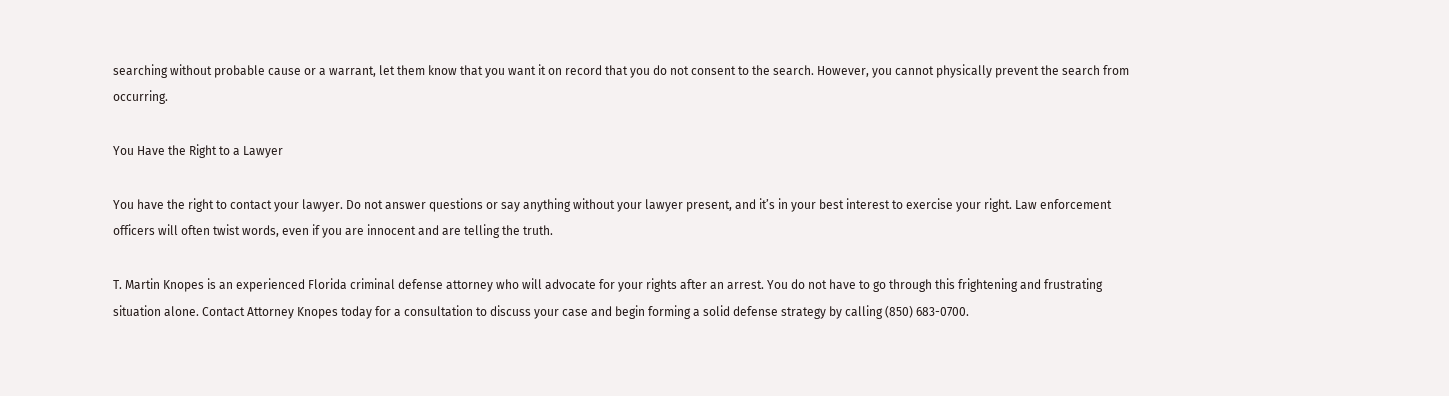searching without probable cause or a warrant, let them know that you want it on record that you do not consent to the search. However, you cannot physically prevent the search from occurring.

You Have the Right to a Lawyer

You have the right to contact your lawyer. Do not answer questions or say anything without your lawyer present, and it’s in your best interest to exercise your right. Law enforcement officers will often twist words, even if you are innocent and are telling the truth.

T. Martin Knopes is an experienced Florida criminal defense attorney who will advocate for your rights after an arrest. You do not have to go through this frightening and frustrating situation alone. Contact Attorney Knopes today for a consultation to discuss your case and begin forming a solid defense strategy by calling (850) 683-0700.